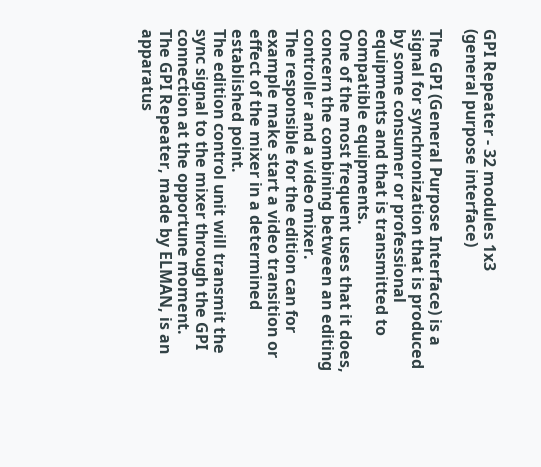GPI Repeater - 32 modules 1x3
(general purpose interface)

The GPI (General Purpose Interface) is a signal for synchronization that is produced by some consumer or professional equipments and that is transmitted to compatible equipments.
One of the most frequent uses that it does, concern the combining between an editing controller and a video mixer.
The responsible for the edition can for example make start a video transition or effect of the mixer in a determined established point.
The edition control unit will transmit the sync signal to the mixer through the GPI connection at the opportune moment.
The GPI Repeater, made by ELMAN, is an apparatus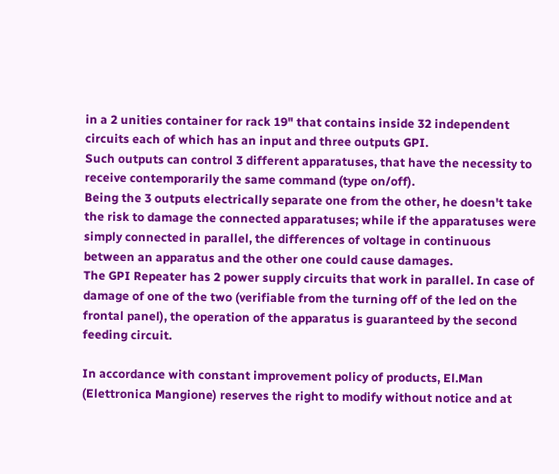in a 2 unities container for rack 19" that contains inside 32 independent circuits each of which has an input and three outputs GPI.
Such outputs can control 3 different apparatuses, that have the necessity to receive contemporarily the same command (type on/off).
Being the 3 outputs electrically separate one from the other, he doesn't take the risk to damage the connected apparatuses; while if the apparatuses were simply connected in parallel, the differences of voltage in continuous between an apparatus and the other one could cause damages.
The GPI Repeater has 2 power supply circuits that work in parallel. In case of damage of one of the two (verifiable from the turning off of the led on the frontal panel), the operation of the apparatus is guaranteed by the second feeding circuit.

In accordance with constant improvement policy of products, El.Man (Elettronica Mangione) reserves the right to modify without notice and at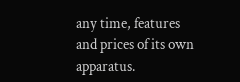any time, features and prices of its own apparatus.